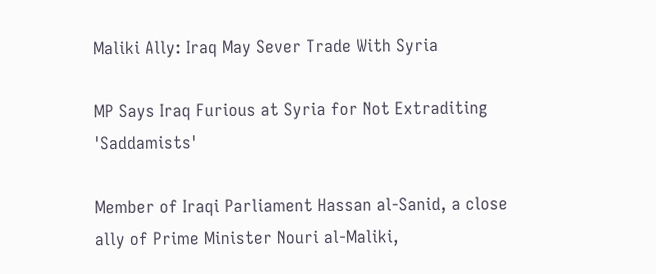Maliki Ally: Iraq May Sever Trade With Syria

MP Says Iraq Furious at Syria for Not Extraditing 'Saddamists'

Member of Iraqi Parliament Hassan al-Sanid, a close ally of Prime Minister Nouri al-Maliki,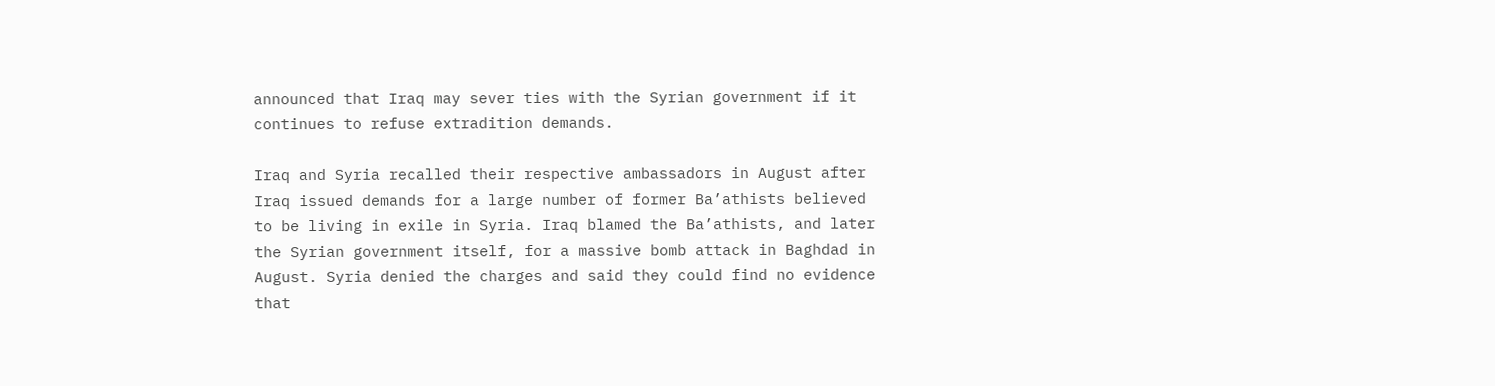announced that Iraq may sever ties with the Syrian government if it continues to refuse extradition demands.

Iraq and Syria recalled their respective ambassadors in August after Iraq issued demands for a large number of former Ba’athists believed to be living in exile in Syria. Iraq blamed the Ba’athists, and later the Syrian government itself, for a massive bomb attack in Baghdad in August. Syria denied the charges and said they could find no evidence that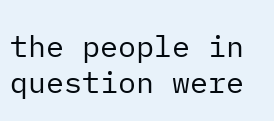the people in question were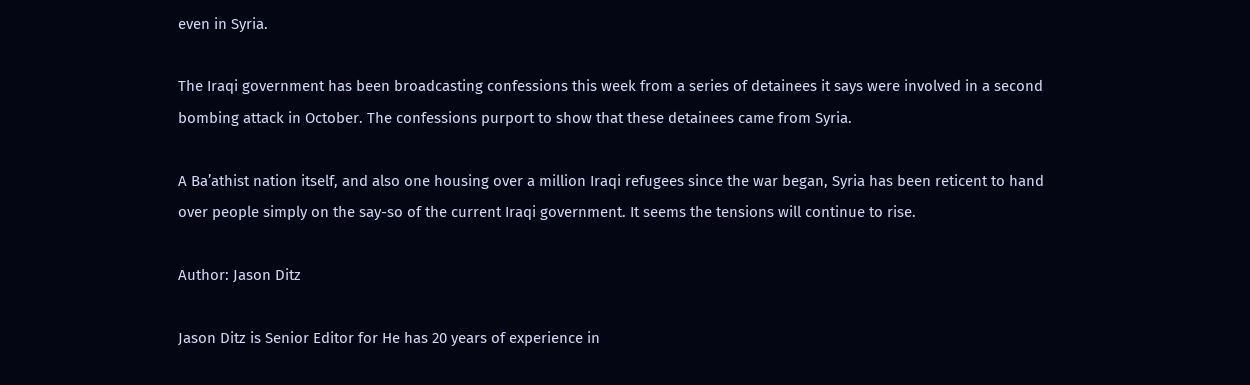even in Syria.

The Iraqi government has been broadcasting confessions this week from a series of detainees it says were involved in a second bombing attack in October. The confessions purport to show that these detainees came from Syria.

A Ba’athist nation itself, and also one housing over a million Iraqi refugees since the war began, Syria has been reticent to hand over people simply on the say-so of the current Iraqi government. It seems the tensions will continue to rise.

Author: Jason Ditz

Jason Ditz is Senior Editor for He has 20 years of experience in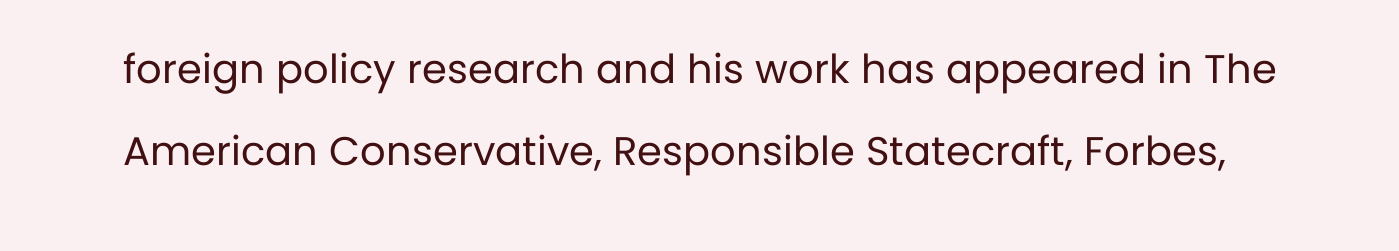foreign policy research and his work has appeared in The American Conservative, Responsible Statecraft, Forbes,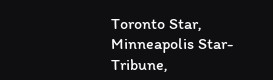Toronto Star, Minneapolis Star-Tribune,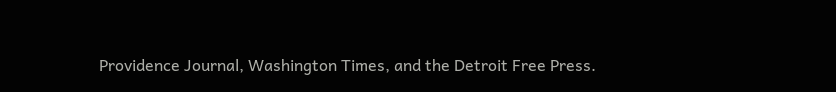Providence Journal, Washington Times, and the Detroit Free Press.